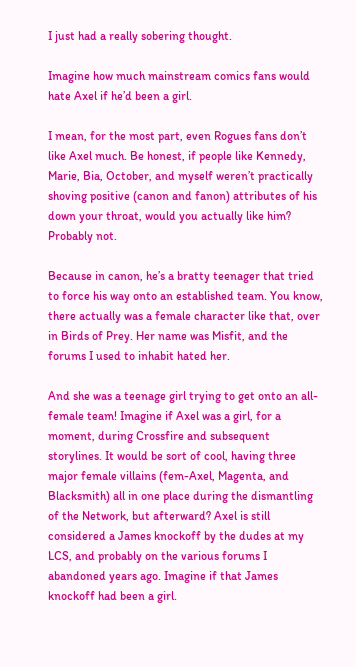I just had a really sobering thought.

Imagine how much mainstream comics fans would hate Axel if he’d been a girl.

I mean, for the most part, even Rogues fans don’t like Axel much. Be honest, if people like Kennedy, Marie, Bia, October, and myself weren’t practically shoving positive (canon and fanon) attributes of his down your throat, would you actually like him? Probably not.

Because in canon, he’s a bratty teenager that tried to force his way onto an established team. You know, there actually was a female character like that, over in Birds of Prey. Her name was Misfit, and the forums I used to inhabit hated her.

And she was a teenage girl trying to get onto an all-female team! Imagine if Axel was a girl, for a moment, during Crossfire and subsequent storylines. It would be sort of cool, having three major female villains (fem-Axel, Magenta, and Blacksmith) all in one place during the dismantling of the Network, but afterward? Axel is still considered a James knockoff by the dudes at my LCS, and probably on the various forums I abandoned years ago. Imagine if that James knockoff had been a girl.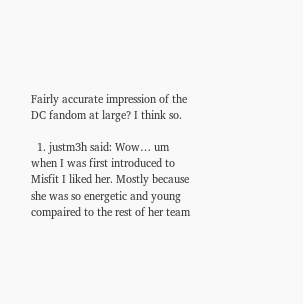Fairly accurate impression of the DC fandom at large? I think so.

  1. justm3h said: Wow… um when I was first introduced to Misfit I liked her. Mostly because she was so energetic and young compaired to the rest of her team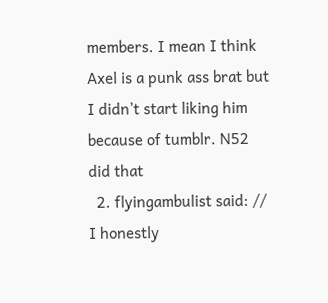members. I mean I think Axel is a punk ass brat but I didn’t start liking him because of tumblr. N52 did that
  2. flyingambulist said: // I honestly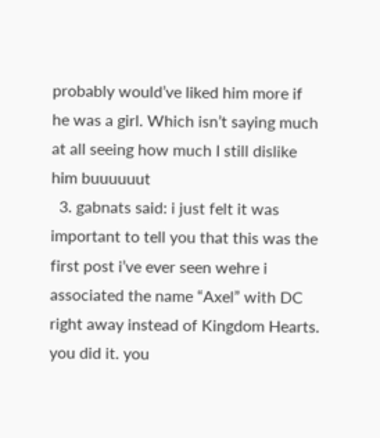probably would’ve liked him more if he was a girl. Which isn’t saying much at all seeing how much I still dislike him buuuuuut
  3. gabnats said: i just felt it was important to tell you that this was the first post i’ve ever seen wehre i associated the name “Axel” with DC right away instead of Kingdom Hearts. you did it. you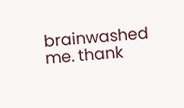brainwashed me. thank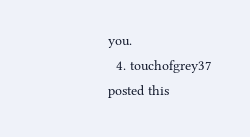you.
  4. touchofgrey37 posted this